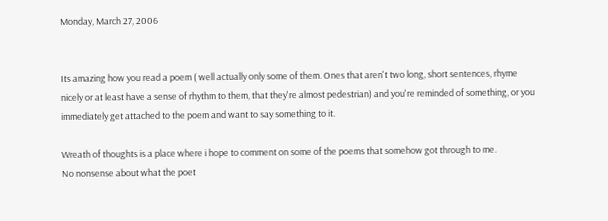Monday, March 27, 2006


Its amazing how you read a poem ( well actually only some of them. Ones that aren't two long, short sentences, rhyme nicely or at least have a sense of rhythm to them, that they're almost pedestrian) and you're reminded of something, or you immediately get attached to the poem and want to say something to it.

Wreath of thoughts is a place where i hope to comment on some of the poems that somehow got through to me.
No nonsense about what the poet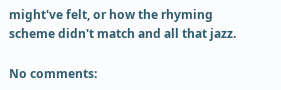might've felt, or how the rhyming scheme didn't match and all that jazz.

No comments: